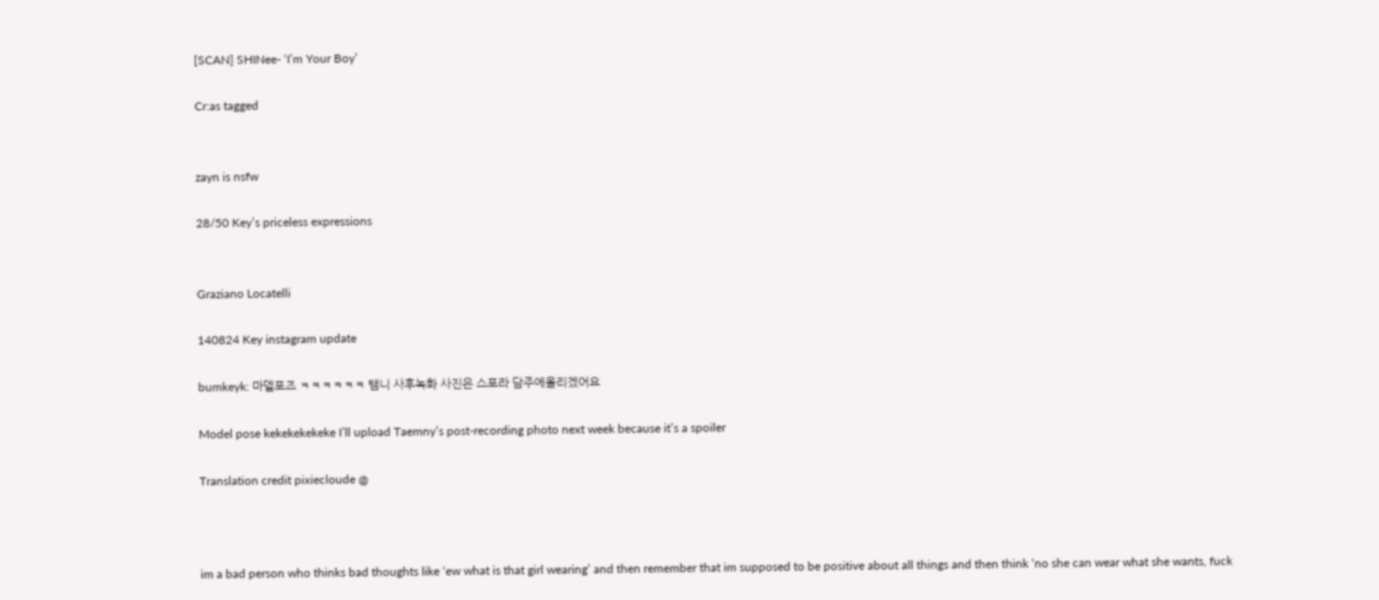[SCAN] SHINee- ‘I’m Your Boy’

Cr:as tagged


zayn is nsfw

28/50 Key’s priceless expressions


Graziano Locatelli

140824 Key instagram update

bumkeyk: 마델포즈 ㅋㅋㅋㅋㅋㅋ 탬니 사후녹화 사진은 스포라 담주에올리겠어요

Model pose kekekekekeke I’ll upload Taemny’s post-recording photo next week because it’s a spoiler

Translation credit pixiecloude @



im a bad person who thinks bad thoughts like ‘ew what is that girl wearing’ and then remember that im supposed to be positive about all things and then think ‘no she can wear what she wants, fuck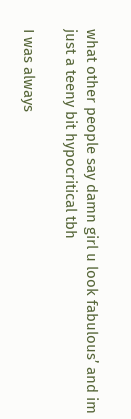what other people say damn girl u look fabulous’ and im just a teeny bit hypocritical tbh

I was always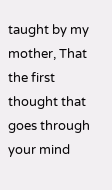taught by my mother, That the first thought that goes through your mind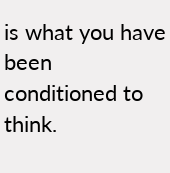is what you have been conditioned to think.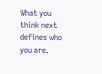What you think next defines who you are.